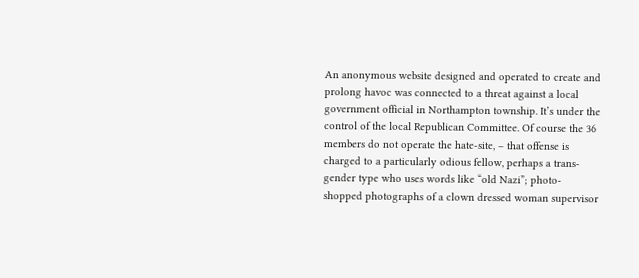An anonymous website designed and operated to create and prolong havoc was connected to a threat against a local government official in Northampton township. It’s under the control of the local Republican Committee. Of course the 36 members do not operate the hate-site, – that offense is charged to a particularly odious fellow, perhaps a trans-gender type who uses words like “old Nazi”; photo-shopped photographs of a clown dressed woman supervisor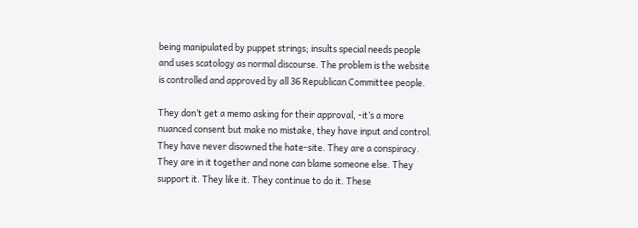being manipulated by puppet strings; insults special needs people and uses scatology as normal discourse. The problem is the website is controlled and approved by all 36 Republican Committee people.

They don’t get a memo asking for their approval, -it’s a more nuanced consent but make no mistake, they have input and control. They have never disowned the hate-site. They are a conspiracy. They are in it together and none can blame someone else. They support it. They like it. They continue to do it. These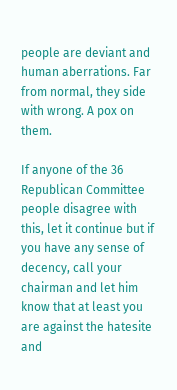people are deviant and human aberrations. Far from normal, they side with wrong. A pox on them.

If anyone of the 36 Republican Committee people disagree with this, let it continue but if you have any sense of decency, call your chairman and let him know that at least you are against the hatesite and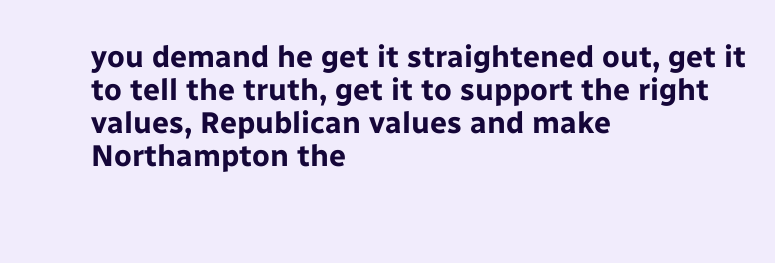you demand he get it straightened out, get it to tell the truth, get it to support the right values, Republican values and make Northampton the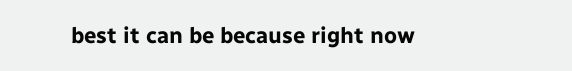best it can be because right now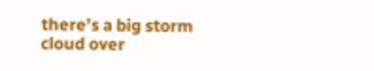there’s a big storm cloud over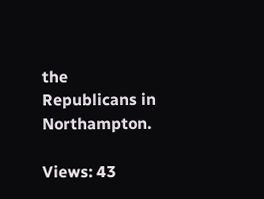the Republicans in Northampton.

Views: 43